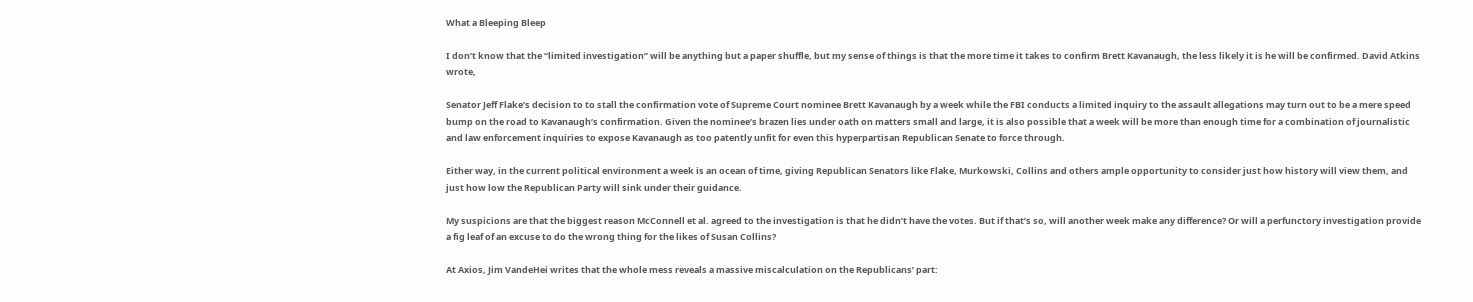What a Bleeping Bleep

I don’t know that the “limited investigation” will be anything but a paper shuffle, but my sense of things is that the more time it takes to confirm Brett Kavanaugh, the less likely it is he will be confirmed. David Atkins wrote,

Senator Jeff Flake’s decision to to stall the confirmation vote of Supreme Court nominee Brett Kavanaugh by a week while the FBI conducts a limited inquiry to the assault allegations may turn out to be a mere speed bump on the road to Kavanaugh’s confirmation. Given the nominee’s brazen lies under oath on matters small and large, it is also possible that a week will be more than enough time for a combination of journalistic and law enforcement inquiries to expose Kavanaugh as too patently unfit for even this hyperpartisan Republican Senate to force through.

Either way, in the current political environment a week is an ocean of time, giving Republican Senators like Flake, Murkowski, Collins and others ample opportunity to consider just how history will view them, and just how low the Republican Party will sink under their guidance.

My suspicions are that the biggest reason McConnell et al. agreed to the investigation is that he didn’t have the votes. But if that’s so, will another week make any difference? Or will a perfunctory investigation provide a fig leaf of an excuse to do the wrong thing for the likes of Susan Collins?

At Axios, Jim VandeHei writes that the whole mess reveals a massive miscalculation on the Republicans’ part: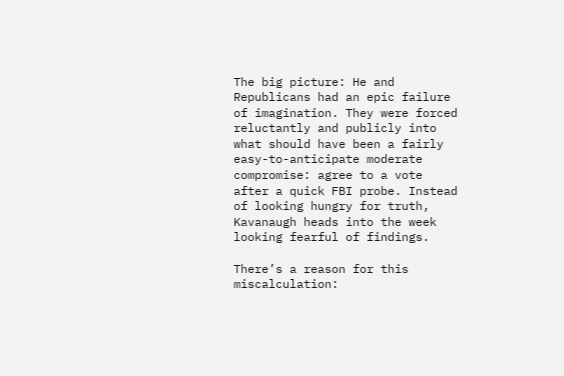The big picture: He and Republicans had an epic failure of imagination. They were forced reluctantly and publicly into what should have been a fairly easy-to-anticipate moderate compromise: agree to a vote after a quick FBI probe. Instead of looking hungry for truth, Kavanaugh heads into the week looking fearful of findings.

There’s a reason for this miscalculation: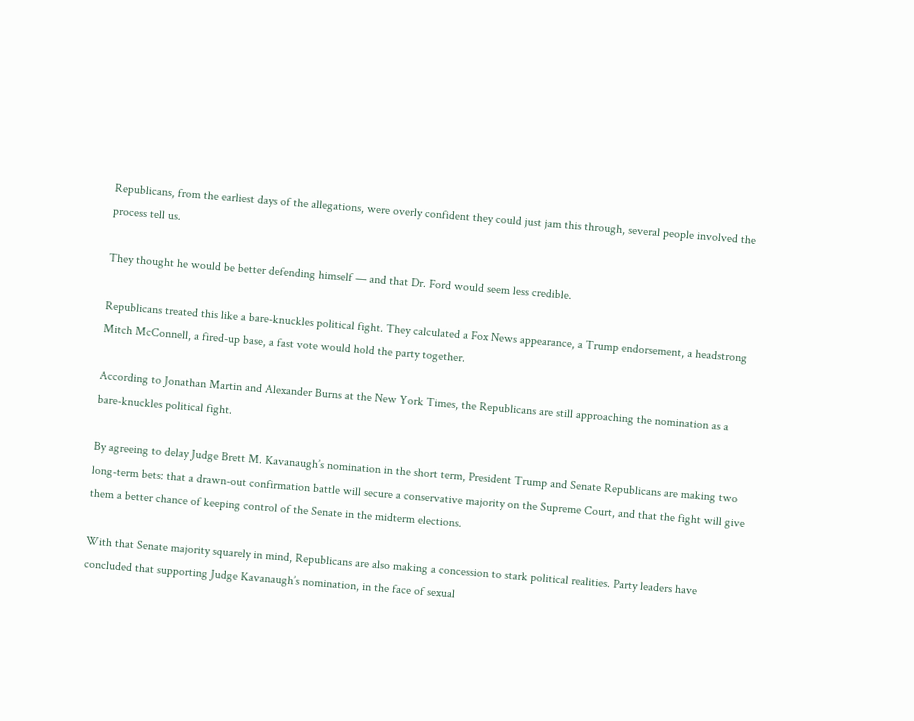Republicans, from the earliest days of the allegations, were overly confident they could just jam this through, several people involved the process tell us.

They thought he would be better defending himself — and that Dr. Ford would seem less credible.

Republicans treated this like a bare-knuckles political fight. They calculated a Fox News appearance, a Trump endorsement, a headstrong Mitch McConnell, a fired-up base, a fast vote would hold the party together.

According to Jonathan Martin and Alexander Burns at the New York Times, the Republicans are still approaching the nomination as a bare-knuckles political fight.

By agreeing to delay Judge Brett M. Kavanaugh’s nomination in the short term, President Trump and Senate Republicans are making two long-term bets: that a drawn-out confirmation battle will secure a conservative majority on the Supreme Court, and that the fight will give them a better chance of keeping control of the Senate in the midterm elections.

With that Senate majority squarely in mind, Republicans are also making a concession to stark political realities. Party leaders have concluded that supporting Judge Kavanaugh’s nomination, in the face of sexual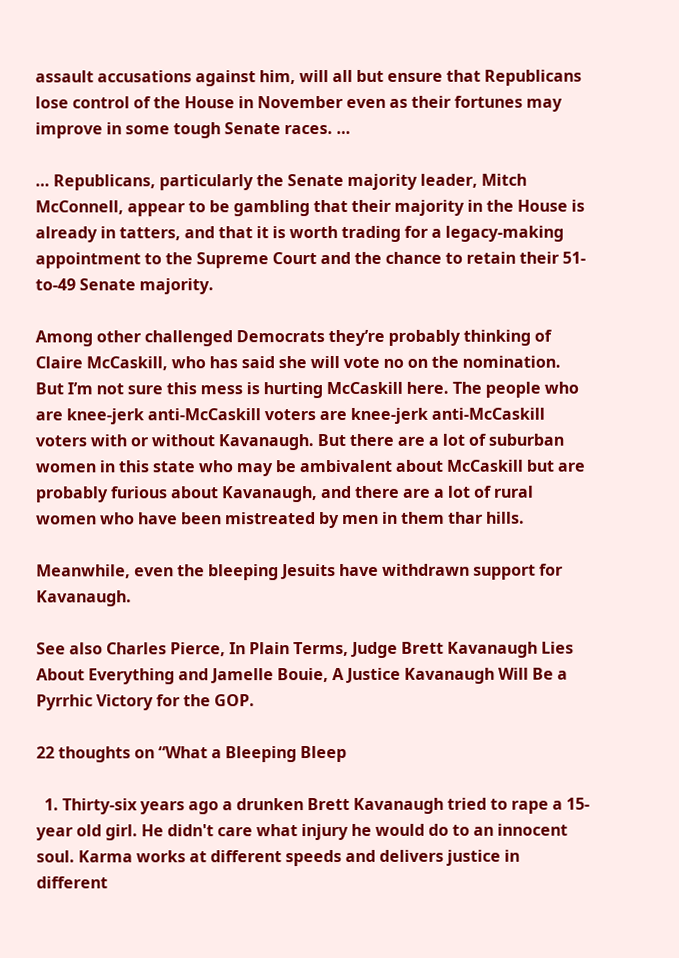assault accusations against him, will all but ensure that Republicans lose control of the House in November even as their fortunes may improve in some tough Senate races. …

… Republicans, particularly the Senate majority leader, Mitch McConnell, appear to be gambling that their majority in the House is already in tatters, and that it is worth trading for a legacy-making appointment to the Supreme Court and the chance to retain their 51-to-49 Senate majority.

Among other challenged Democrats they’re probably thinking of Claire McCaskill, who has said she will vote no on the nomination. But I’m not sure this mess is hurting McCaskill here. The people who are knee-jerk anti-McCaskill voters are knee-jerk anti-McCaskill voters with or without Kavanaugh. But there are a lot of suburban women in this state who may be ambivalent about McCaskill but are probably furious about Kavanaugh, and there are a lot of rural women who have been mistreated by men in them thar hills.

Meanwhile, even the bleeping Jesuits have withdrawn support for Kavanaugh.

See also Charles Pierce, In Plain Terms, Judge Brett Kavanaugh Lies About Everything and Jamelle Bouie, A Justice Kavanaugh Will Be a Pyrrhic Victory for the GOP.

22 thoughts on “What a Bleeping Bleep

  1. Thirty-six years ago a drunken Brett Kavanaugh tried to rape a 15-year old girl. He didn't care what injury he would do to an innocent soul. Karma works at different speeds and delivers justice in different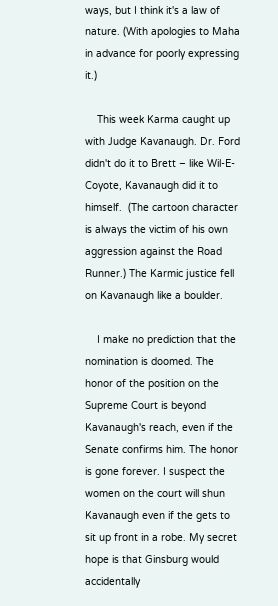ways, but I think it's a law of nature. (With apologies to Maha  in advance for poorly expressing it.)

    This week Karma caught up with Judge Kavanaugh. Dr. Ford didn't do it to Brett – like Wil-E-Coyote, Kavanaugh did it to himself.  (The cartoon character is always the victim of his own aggression against the Road Runner.) The Karmic justice fell on Kavanaugh like a boulder.

    I make no prediction that the nomination is doomed. The honor of the position on the Supreme Court is beyond Kavanaugh's reach, even if the Senate confirms him. The honor is gone forever. I suspect the women on the court will shun Kavanaugh even if the gets to sit up front in a robe. My secret hope is that Ginsburg would accidentally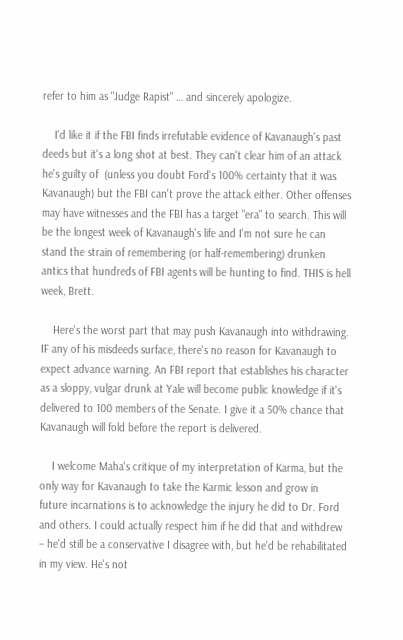refer to him as "Judge Rapist" … and sincerely apologize.

    I'd like it if the FBI finds irrefutable evidence of Kavanaugh's past deeds but it's a long shot at best. They can't clear him of an attack he's guilty of  (unless you doubt Ford's 100% certainty that it was Kavanaugh) but the FBI can't prove the attack either. Other offenses may have witnesses and the FBI has a target "era" to search. This will be the longest week of Kavanaugh's life and I'm not sure he can stand the strain of remembering (or half-remembering) drunken antics that hundreds of FBI agents will be hunting to find. THIS is hell week, Brett.

    Here's the worst part that may push Kavanaugh into withdrawing. IF any of his misdeeds surface, there's no reason for Kavanaugh to expect advance warning. An FBI report that establishes his character as a sloppy, vulgar drunk at Yale will become public knowledge if it's delivered to 100 members of the Senate. I give it a 50% chance that Kavanaugh will fold before the report is delivered.

    I welcome Maha's critique of my interpretation of Karma, but the only way for Kavanaugh to take the Karmic lesson and grow in future incarnations is to acknowledge the injury he did to Dr. Ford and others. I could actually respect him if he did that and withdrew – he'd still be a conservative I disagree with, but he'd be rehabilitated in my view. He's not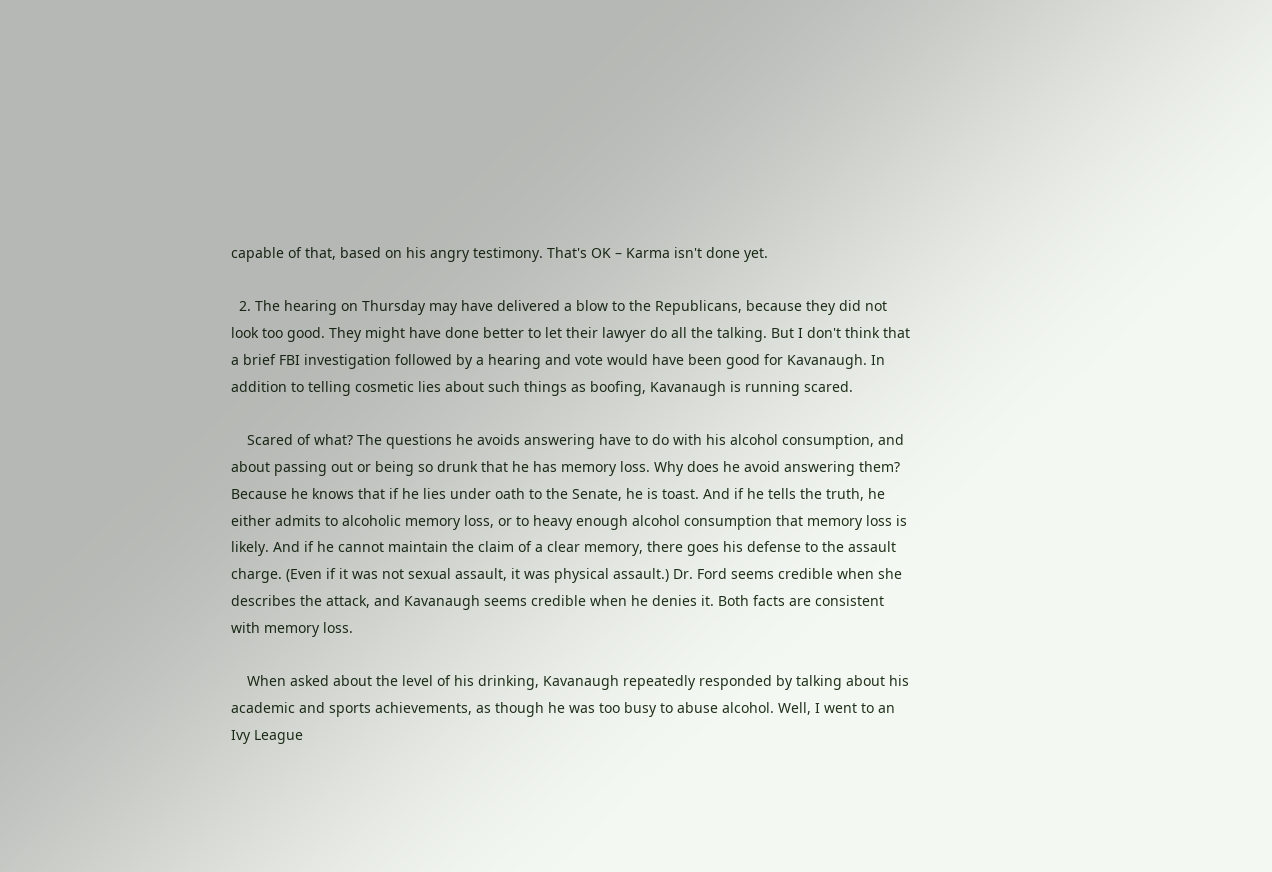capable of that, based on his angry testimony. That's OK – Karma isn't done yet.

  2. The hearing on Thursday may have delivered a blow to the Republicans, because they did not look too good. They might have done better to let their lawyer do all the talking. But I don't think that a brief FBI investigation followed by a hearing and vote would have been good for Kavanaugh. In addition to telling cosmetic lies about such things as boofing, Kavanaugh is running scared.

    Scared of what? The questions he avoids answering have to do with his alcohol consumption, and about passing out or being so drunk that he has memory loss. Why does he avoid answering them? Because he knows that if he lies under oath to the Senate, he is toast. And if he tells the truth, he either admits to alcoholic memory loss, or to heavy enough alcohol consumption that memory loss is likely. And if he cannot maintain the claim of a clear memory, there goes his defense to the assault charge. (Even if it was not sexual assault, it was physical assault.) Dr. Ford seems credible when she describes the attack, and Kavanaugh seems credible when he denies it. Both facts are consistent with memory loss.

    When asked about the level of his drinking, Kavanaugh repeatedly responded by talking about his academic and sports achievements, as though he was too busy to abuse alcohol. Well, I went to an Ivy League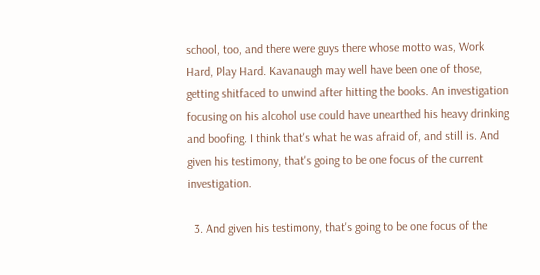school, too, and there were guys there whose motto was, Work Hard, Play Hard. Kavanaugh may well have been one of those, getting shitfaced to unwind after hitting the books. An investigation focusing on his alcohol use could have unearthed his heavy drinking and boofing. I think that's what he was afraid of, and still is. And given his testimony, that's going to be one focus of the current investigation.

  3. And given his testimony, that's going to be one focus of the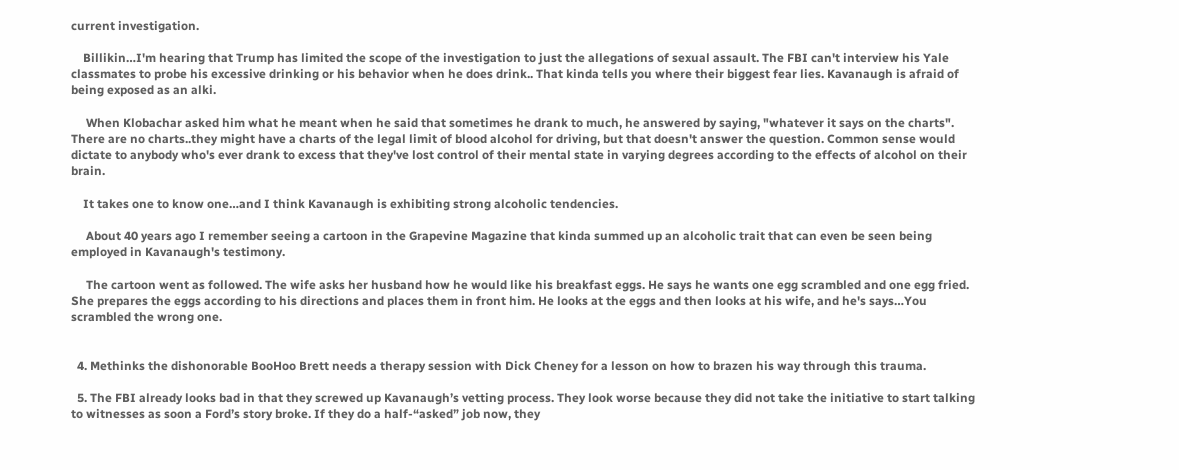current investigation.

    Billikin…I'm hearing that Trump has limited the scope of the investigation to just the allegations of sexual assault. The FBI can't interview his Yale classmates to probe his excessive drinking or his behavior when he does drink.. That kinda tells you where their biggest fear lies. Kavanaugh is afraid of being exposed as an alki.

     When Klobachar asked him what he meant when he said that sometimes he drank to much, he answered by saying, "whatever it says on the charts". There are no charts..they might have a charts of the legal limit of blood alcohol for driving, but that doesn't answer the question. Common sense would dictate to anybody who's ever drank to excess that they've lost control of their mental state in varying degrees according to the effects of alcohol on their brain.

    It takes one to know one…and I think Kavanaugh is exhibiting strong alcoholic tendencies.

     About 40 years ago I remember seeing a cartoon in the Grapevine Magazine that kinda summed up an alcoholic trait that can even be seen being employed in Kavanaugh's testimony.

     The cartoon went as followed. The wife asks her husband how he would like his breakfast eggs. He says he wants one egg scrambled and one egg fried. She prepares the eggs according to his directions and places them in front him. He looks at the eggs and then looks at his wife, and he's says…You scrambled the wrong one.


  4. Methinks the dishonorable BooHoo Brett needs a therapy session with Dick Cheney for a lesson on how to brazen his way through this trauma.

  5. The FBI already looks bad in that they screwed up Kavanaugh’s vetting process. They look worse because they did not take the initiative to start talking to witnesses as soon a Ford’s story broke. If they do a half-“asked” job now, they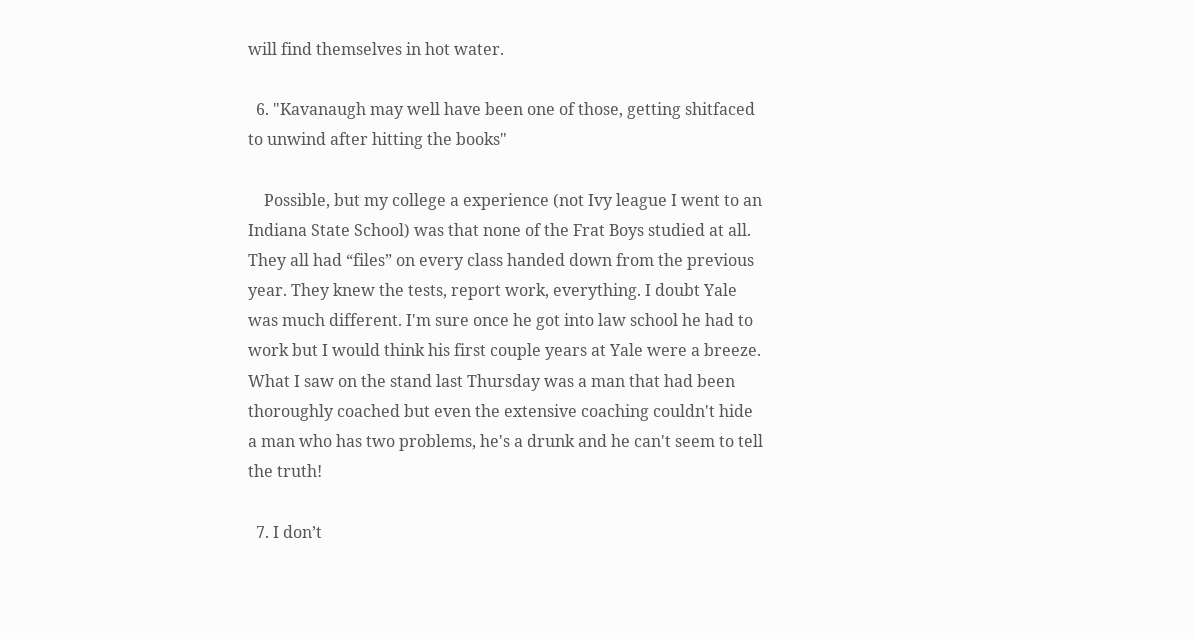will find themselves in hot water.

  6. "Kavanaugh may well have been one of those, getting shitfaced to unwind after hitting the books"

    Possible, but my college a experience (not Ivy league I went to an Indiana State School) was that none of the Frat Boys studied at all. They all had “files” on every class handed down from the previous year. They knew the tests, report work, everything. I doubt Yale was much different. I'm sure once he got into law school he had to work but I would think his first couple years at Yale were a breeze. What I saw on the stand last Thursday was a man that had been thoroughly coached but even the extensive coaching couldn't hide a man who has two problems, he's a drunk and he can't seem to tell the truth!

  7. I don’t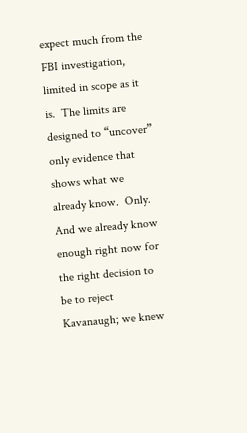expect much from the FBI investigation, limited in scope as it is.  The limits are designed to “uncover” only evidence that shows what we already know.  Only.  And we already know enough right now for the right decision to be to reject Kavanaugh; we knew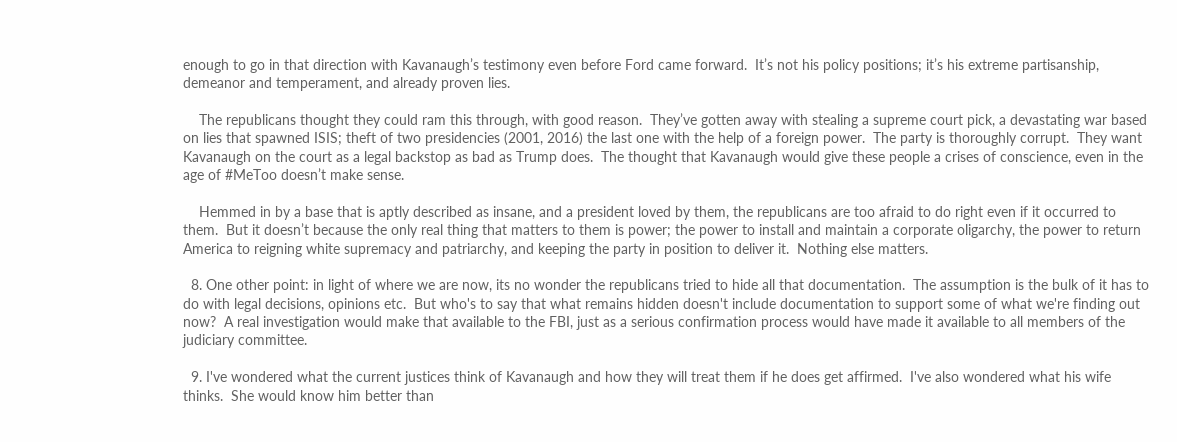enough to go in that direction with Kavanaugh’s testimony even before Ford came forward.  It’s not his policy positions; it’s his extreme partisanship, demeanor and temperament, and already proven lies.

    The republicans thought they could ram this through, with good reason.  They’ve gotten away with stealing a supreme court pick, a devastating war based on lies that spawned ISIS; theft of two presidencies (2001, 2016) the last one with the help of a foreign power.  The party is thoroughly corrupt.  They want Kavanaugh on the court as a legal backstop as bad as Trump does.  The thought that Kavanaugh would give these people a crises of conscience, even in the age of #MeToo doesn’t make sense.

    Hemmed in by a base that is aptly described as insane, and a president loved by them, the republicans are too afraid to do right even if it occurred to them.  But it doesn’t because the only real thing that matters to them is power; the power to install and maintain a corporate oligarchy, the power to return America to reigning white supremacy and patriarchy, and keeping the party in position to deliver it.  Nothing else matters.

  8. One other point: in light of where we are now, its no wonder the republicans tried to hide all that documentation.  The assumption is the bulk of it has to do with legal decisions, opinions etc.  But who's to say that what remains hidden doesn't include documentation to support some of what we're finding out now?  A real investigation would make that available to the FBI, just as a serious confirmation process would have made it available to all members of the judiciary committee.

  9. I've wondered what the current justices think of Kavanaugh and how they will treat them if he does get affirmed.  I've also wondered what his wife thinks.  She would know him better than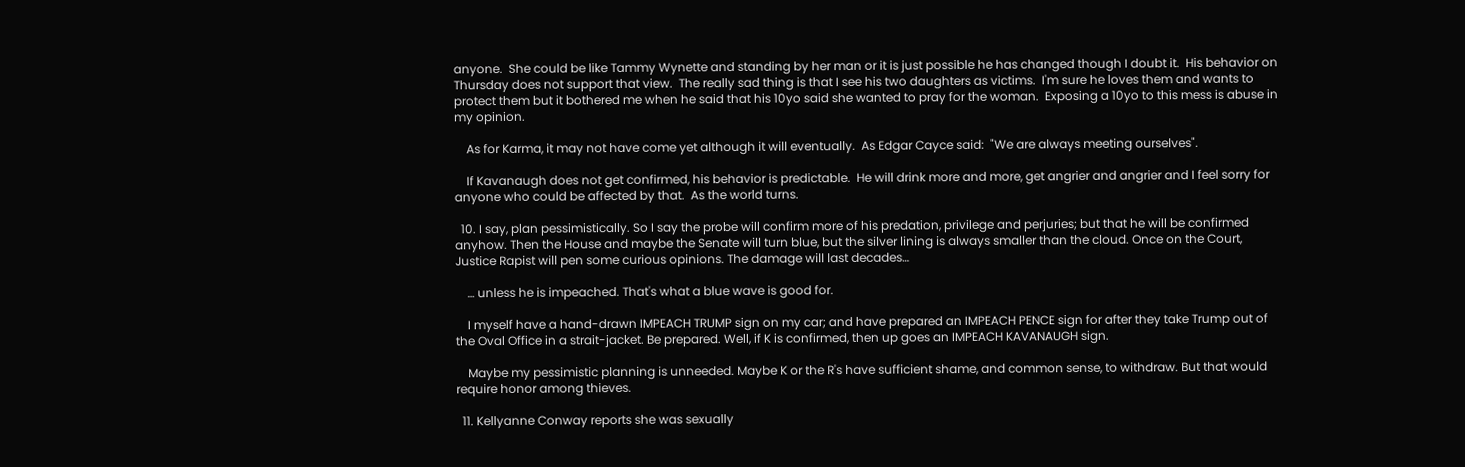anyone.  She could be like Tammy Wynette and standing by her man or it is just possible he has changed though I doubt it.  His behavior on Thursday does not support that view.  The really sad thing is that I see his two daughters as victims.  I'm sure he loves them and wants to protect them but it bothered me when he said that his 10yo said she wanted to pray for the woman.  Exposing a 10yo to this mess is abuse in my opinion.

    As for Karma, it may not have come yet although it will eventually.  As Edgar Cayce said:  "We are always meeting ourselves".

    If Kavanaugh does not get confirmed, his behavior is predictable.  He will drink more and more, get angrier and angrier and I feel sorry for anyone who could be affected by that.  As the world turns.

  10. I say, plan pessimistically. So I say the probe will confirm more of his predation, privilege and perjuries; but that he will be confirmed anyhow. Then the House and maybe the Senate will turn blue, but the silver lining is always smaller than the cloud. Once on the Court, Justice Rapist will pen some curious opinions. The damage will last decades…

    … unless he is impeached. That's what a blue wave is good for.

    I myself have a hand-drawn IMPEACH TRUMP sign on my car; and have prepared an IMPEACH PENCE sign for after they take Trump out of the Oval Office in a strait-jacket. Be prepared. Well, if K is confirmed, then up goes an IMPEACH KAVANAUGH sign.

    Maybe my pessimistic planning is unneeded. Maybe K or the R's have sufficient shame, and common sense, to withdraw. But that would require honor among thieves.

  11. Kellyanne Conway reports she was sexually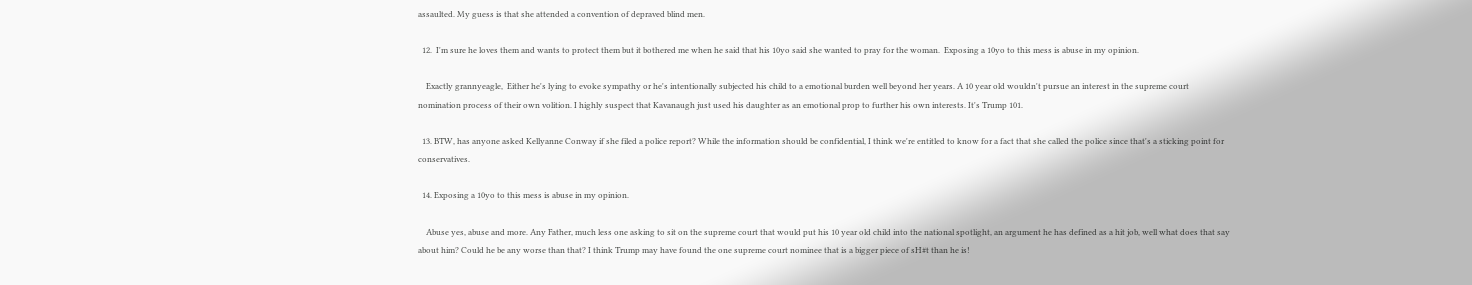assaulted. My guess is that she attended a convention of depraved blind men.

  12.  I'm sure he loves them and wants to protect them but it bothered me when he said that his 10yo said she wanted to pray for the woman.  Exposing a 10yo to this mess is abuse in my opinion.

    Exactly grannyeagle,  Either he's lying to evoke sympathy or he's intentionally subjected his child to a emotional burden well beyond her years. A 10 year old wouldn't pursue an interest in the supreme court nomination process of their own volition. I highly suspect that Kavanaugh just used his daughter as an emotional prop to further his own interests. It's Trump 101.

  13. BTW, has anyone asked Kellyanne Conway if she filed a police report? While the information should be confidential, I think we're entitled to know for a fact that she called the police since that's a sticking point for conservatives.

  14. Exposing a 10yo to this mess is abuse in my opinion.

    Abuse yes, abuse and more. Any Father, much less one asking to sit on the supreme court that would put his 10 year old child into the national spotlight, an argument he has defined as a hit job, well what does that say about him? Could he be any worse than that? I think Trump may have found the one supreme court nominee that is a bigger piece of sH#t than he is!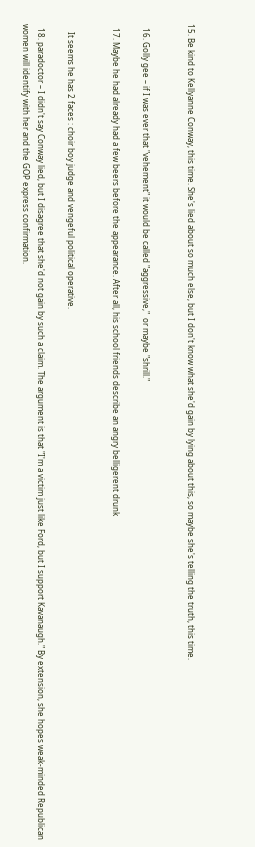15. Be kind to Kellyanne Conway, this time. She's lied about so much else, but I don't know what she'd gain by lying about this, so maybe she's telling the truth, this time.


  16. Golly gee – if I was ever that "vehement" it would be called "aggressive,"  or maybe "shrill."

  17. Maybe he had already had a few beers before the appearance. After all, his school friends describe an angry belligerent drunk


    It seems he has 2 faces : choir boy judge and vengeful political operative.

  18. paradoctor – I didn't say Conway lied, but I disagree that she'd not gain by such a claim. The argument is that "I'm a victim just like Ford, but I support Kavanaugh." By extension, she hopes weak-minded Republican women will identify with her and the GOP express confirmation.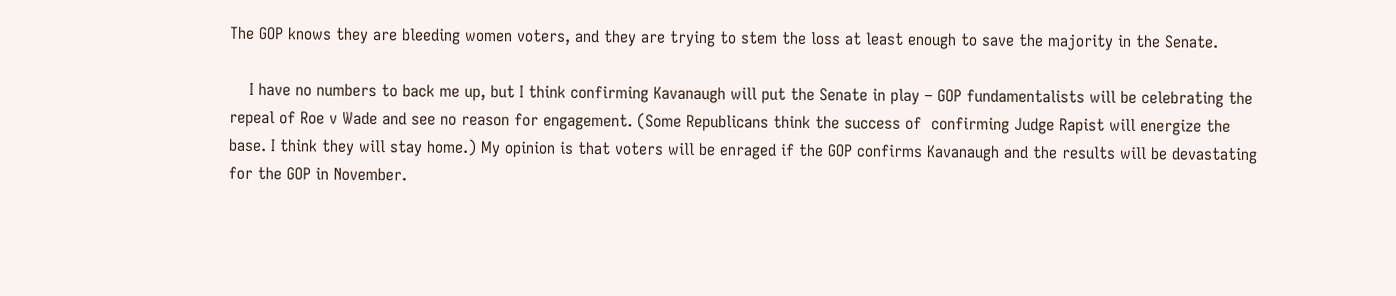The GOP knows they are bleeding women voters, and they are trying to stem the loss at least enough to save the majority in the Senate.

    I have no numbers to back me up, but I think confirming Kavanaugh will put the Senate in play – GOP fundamentalists will be celebrating the repeal of Roe v Wade and see no reason for engagement. (Some Republicans think the success of  confirming Judge Rapist will energize the base. I think they will stay home.) My opinion is that voters will be enraged if the GOP confirms Kavanaugh and the results will be devastating for the GOP in November.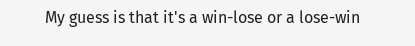My guess is that it's a win-lose or a lose-win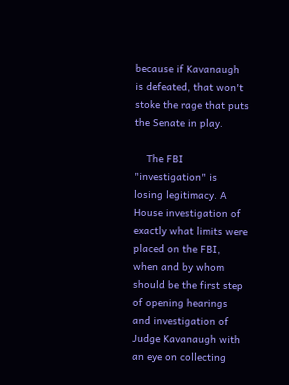because if Kavanaugh is defeated, that won't stoke the rage that puts the Senate in play.

    The FBI "investigation" is losing legitimacy. A House investigation of exactly what limits were placed on the FBI, when and by whom should be the first step of opening hearings and investigation of Judge Kavanaugh with an eye on collecting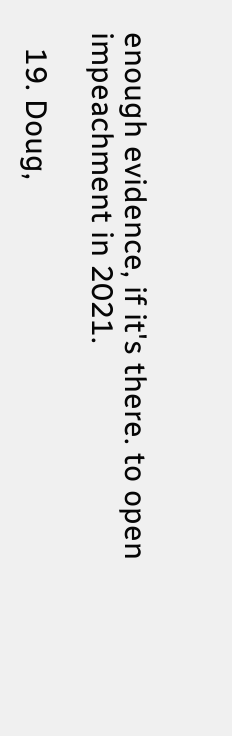enough evidence, if it's there. to open impeachment in 2021.

  19. Doug,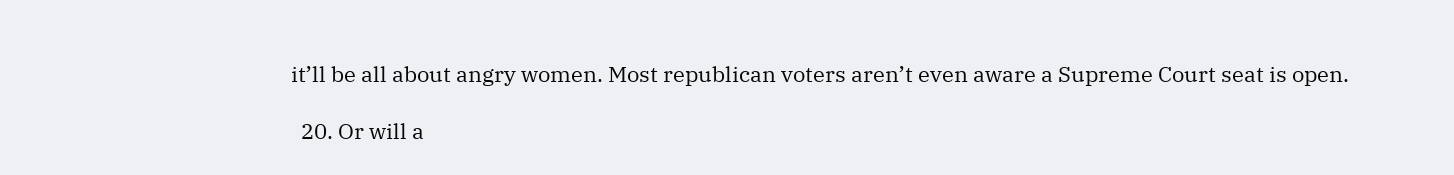it’ll be all about angry women. Most republican voters aren’t even aware a Supreme Court seat is open.

  20. Or will a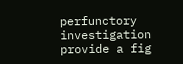perfunctory investigation provide a fig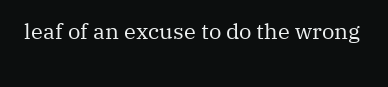leaf of an excuse to do the wrong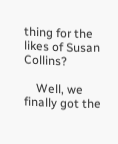thing for the likes of Susan Collins?

    Well, we finally got the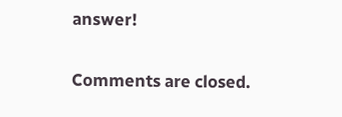answer!


Comments are closed.